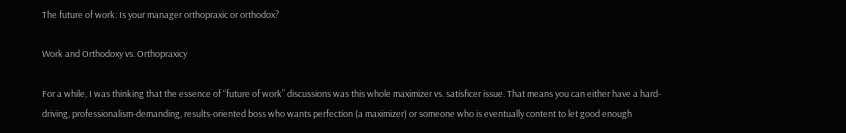The future of work: Is your manager orthopraxic or orthodox?

Work and Orthodoxy vs. Orthopraxicy

For a while, I was thinking that the essence of “future of work” discussions was this whole maximizer vs. satisficer issue. That means you can either have a hard-driving, professionalism-demanding, results-oriented boss who wants perfection (a maximizer) or someone who is eventually content to let good enough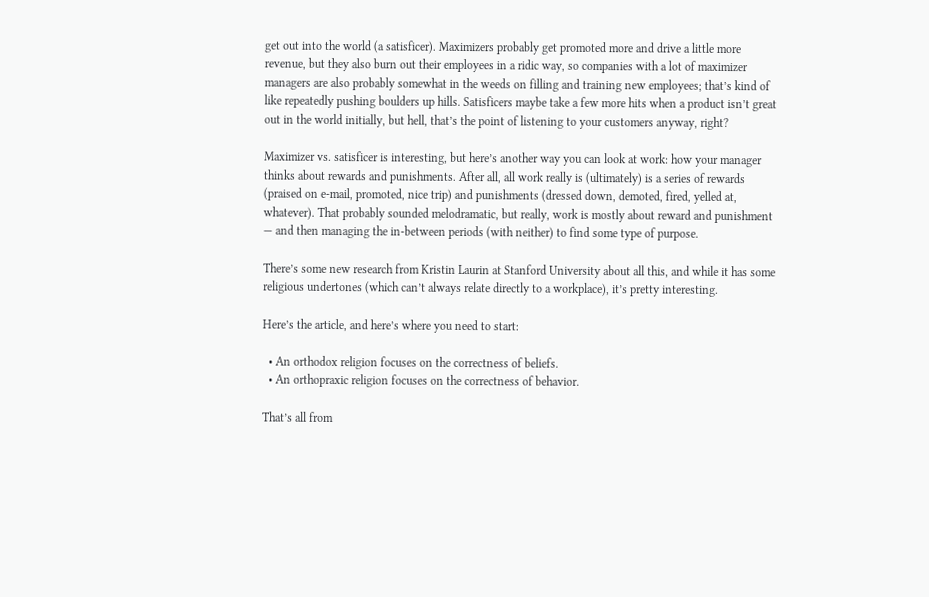get out into the world (a satisficer). Maximizers probably get promoted more and drive a little more revenue, but they also burn out their employees in a ridic way, so companies with a lot of maximizer managers are also probably somewhat in the weeds on filling and training new employees; that’s kind of like repeatedly pushing boulders up hills. Satisficers maybe take a few more hits when a product isn’t great out in the world initially, but hell, that’s the point of listening to your customers anyway, right?

Maximizer vs. satisficer is interesting, but here’s another way you can look at work: how your manager thinks about rewards and punishments. After all, all work really is (ultimately) is a series of rewards (praised on e-mail, promoted, nice trip) and punishments (dressed down, demoted, fired, yelled at, whatever). That probably sounded melodramatic, but really, work is mostly about reward and punishment — and then managing the in-between periods (with neither) to find some type of purpose.

There’s some new research from Kristin Laurin at Stanford University about all this, and while it has some religious undertones (which can’t always relate directly to a workplace), it’s pretty interesting.

Here’s the article, and here’s where you need to start:

  • An orthodox religion focuses on the correctness of beliefs.
  • An orthopraxic religion focuses on the correctness of behavior.

That’s all from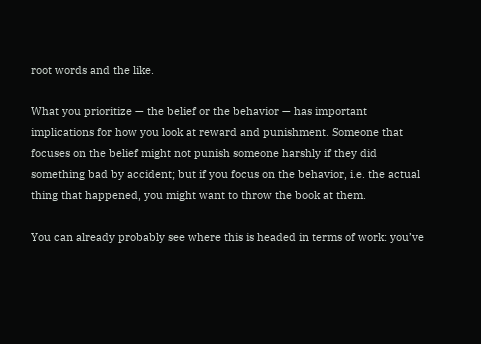root words and the like.

What you prioritize — the belief or the behavior — has important implications for how you look at reward and punishment. Someone that focuses on the belief might not punish someone harshly if they did something bad by accident; but if you focus on the behavior, i.e. the actual thing that happened, you might want to throw the book at them.

You can already probably see where this is headed in terms of work: you’ve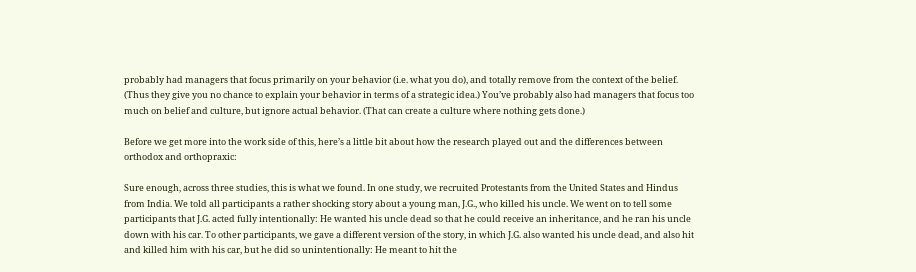probably had managers that focus primarily on your behavior (i.e. what you do), and totally remove from the context of the belief. (Thus they give you no chance to explain your behavior in terms of a strategic idea.) You’ve probably also had managers that focus too much on belief and culture, but ignore actual behavior. (That can create a culture where nothing gets done.)

Before we get more into the work side of this, here’s a little bit about how the research played out and the differences between orthodox and orthopraxic:

Sure enough, across three studies, this is what we found. In one study, we recruited Protestants from the United States and Hindus from India. We told all participants a rather shocking story about a young man, J.G., who killed his uncle. We went on to tell some participants that J.G. acted fully intentionally: He wanted his uncle dead so that he could receive an inheritance, and he ran his uncle down with his car. To other participants, we gave a different version of the story, in which J.G. also wanted his uncle dead, and also hit and killed him with his car, but he did so unintentionally: He meant to hit the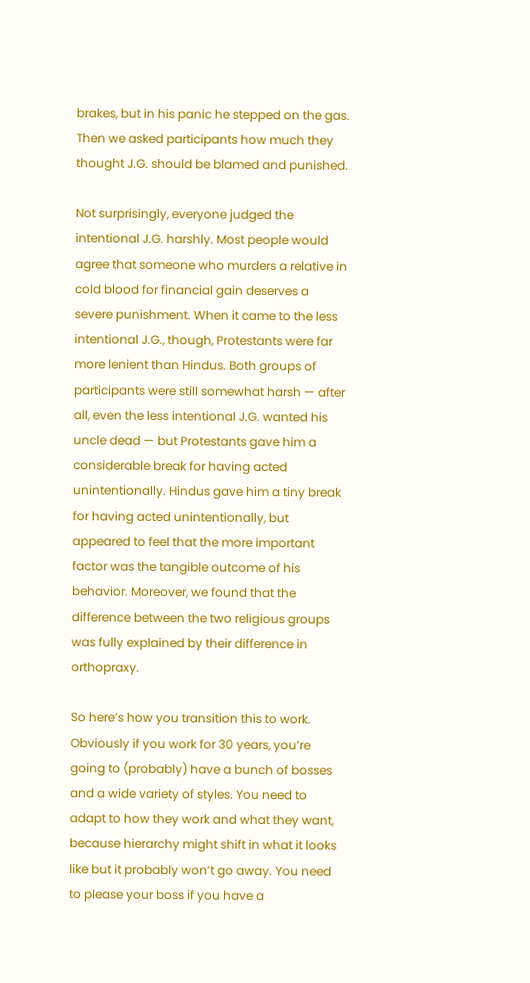brakes, but in his panic he stepped on the gas. Then we asked participants how much they thought J.G. should be blamed and punished.

Not surprisingly, everyone judged the intentional J.G. harshly. Most people would agree that someone who murders a relative in cold blood for financial gain deserves a severe punishment. When it came to the less intentional J.G., though, Protestants were far more lenient than Hindus. Both groups of participants were still somewhat harsh — after all, even the less intentional J.G. wanted his uncle dead — but Protestants gave him a considerable break for having acted unintentionally. Hindus gave him a tiny break for having acted unintentionally, but appeared to feel that the more important factor was the tangible outcome of his behavior. Moreover, we found that the difference between the two religious groups was fully explained by their difference in orthopraxy.

So here’s how you transition this to work. Obviously if you work for 30 years, you’re going to (probably) have a bunch of bosses and a wide variety of styles. You need to adapt to how they work and what they want, because hierarchy might shift in what it looks like but it probably won’t go away. You need to please your boss if you have a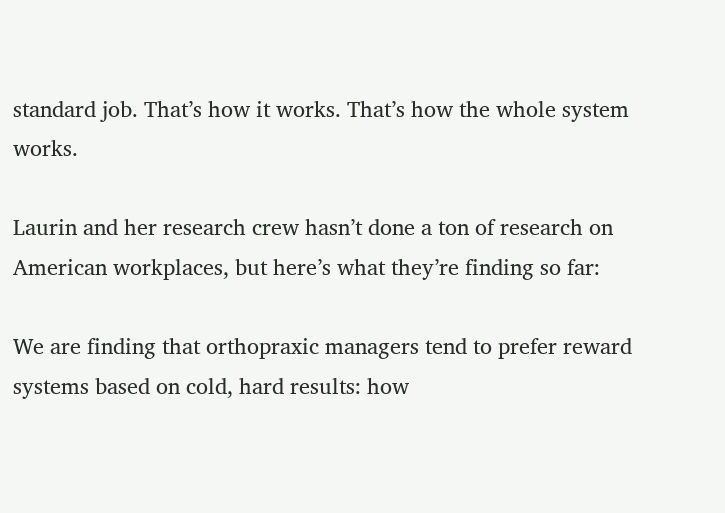standard job. That’s how it works. That’s how the whole system works.

Laurin and her research crew hasn’t done a ton of research on American workplaces, but here’s what they’re finding so far:

We are finding that orthopraxic managers tend to prefer reward systems based on cold, hard results: how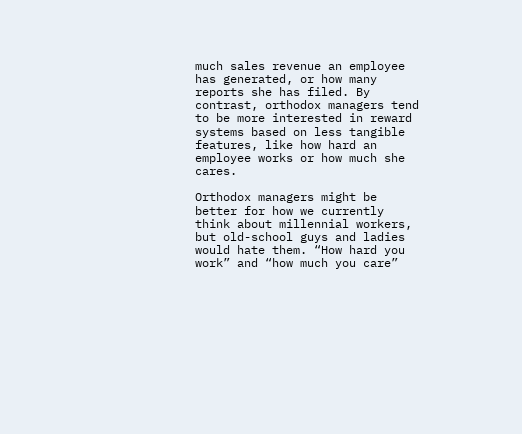much sales revenue an employee has generated, or how many reports she has filed. By contrast, orthodox managers tend to be more interested in reward systems based on less tangible features, like how hard an employee works or how much she cares.

Orthodox managers might be better for how we currently think about millennial workers, but old-school guys and ladies would hate them. “How hard you work” and “how much you care”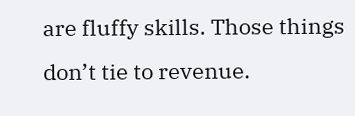are fluffy skills. Those things don’t tie to revenue.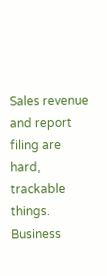Sales revenue and report filing are hard, trackable things. Business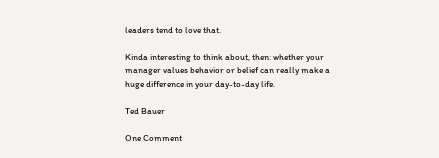leaders tend to love that.

Kinda interesting to think about, then: whether your manager values behavior or belief can really make a huge difference in your day-to-day life.

Ted Bauer

One Comment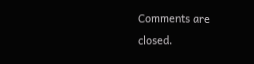Comments are closed.